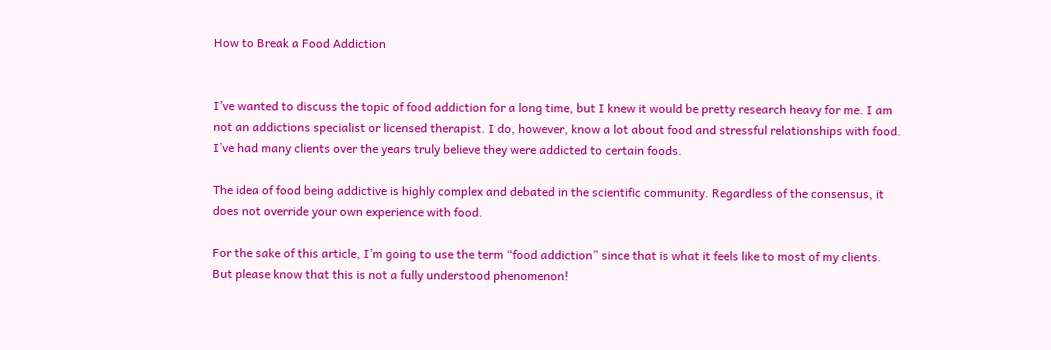How to Break a Food Addiction


I’ve wanted to discuss the topic of food addiction for a long time, but I knew it would be pretty research heavy for me. I am not an addictions specialist or licensed therapist. I do, however, know a lot about food and stressful relationships with food. I’ve had many clients over the years truly believe they were addicted to certain foods.

The idea of food being addictive is highly complex and debated in the scientific community. Regardless of the consensus, it does not override your own experience with food.

For the sake of this article, I’m going to use the term “food addiction” since that is what it feels like to most of my clients. But please know that this is not a fully understood phenomenon!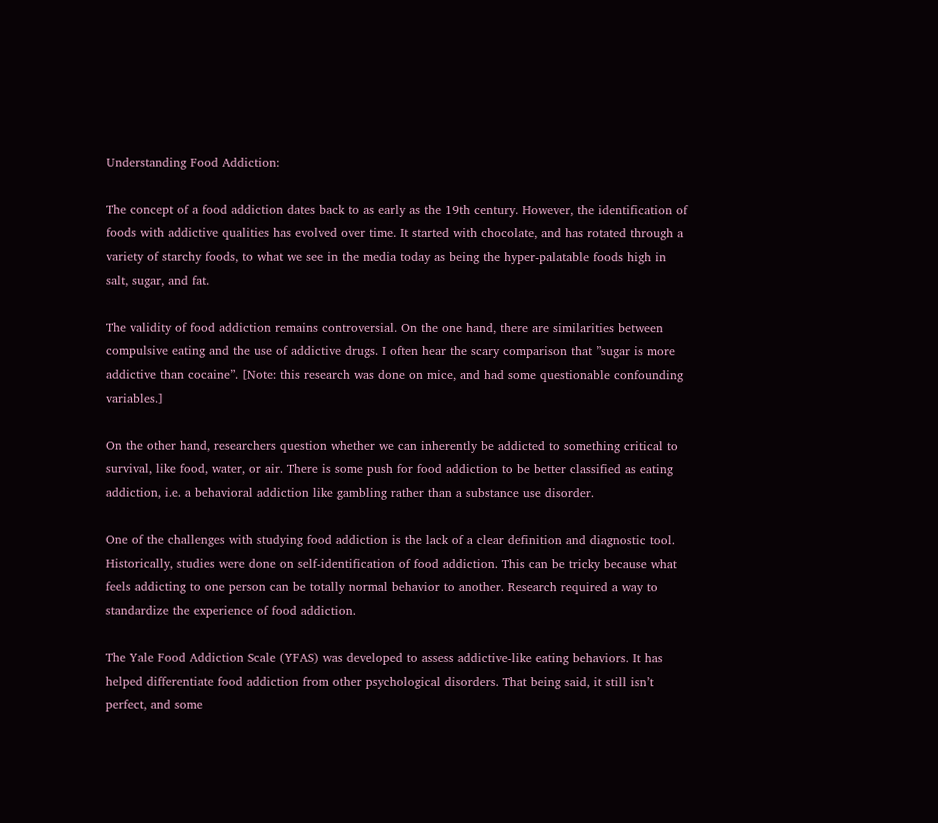Understanding Food Addiction:

The concept of a food addiction dates back to as early as the 19th century. However, the identification of foods with addictive qualities has evolved over time. It started with chocolate, and has rotated through a variety of starchy foods, to what we see in the media today as being the hyper-palatable foods high in salt, sugar, and fat.

The validity of food addiction remains controversial. On the one hand, there are similarities between compulsive eating and the use of addictive drugs. I often hear the scary comparison that ”sugar is more addictive than cocaine”. [Note: this research was done on mice, and had some questionable confounding variables.]

On the other hand, researchers question whether we can inherently be addicted to something critical to survival, like food, water, or air. There is some push for food addiction to be better classified as eating addiction, i.e. a behavioral addiction like gambling rather than a substance use disorder.

One of the challenges with studying food addiction is the lack of a clear definition and diagnostic tool. Historically, studies were done on self-identification of food addiction. This can be tricky because what feels addicting to one person can be totally normal behavior to another. Research required a way to standardize the experience of food addiction.

The Yale Food Addiction Scale (YFAS) was developed to assess addictive-like eating behaviors. It has helped differentiate food addiction from other psychological disorders. That being said, it still isn’t perfect, and some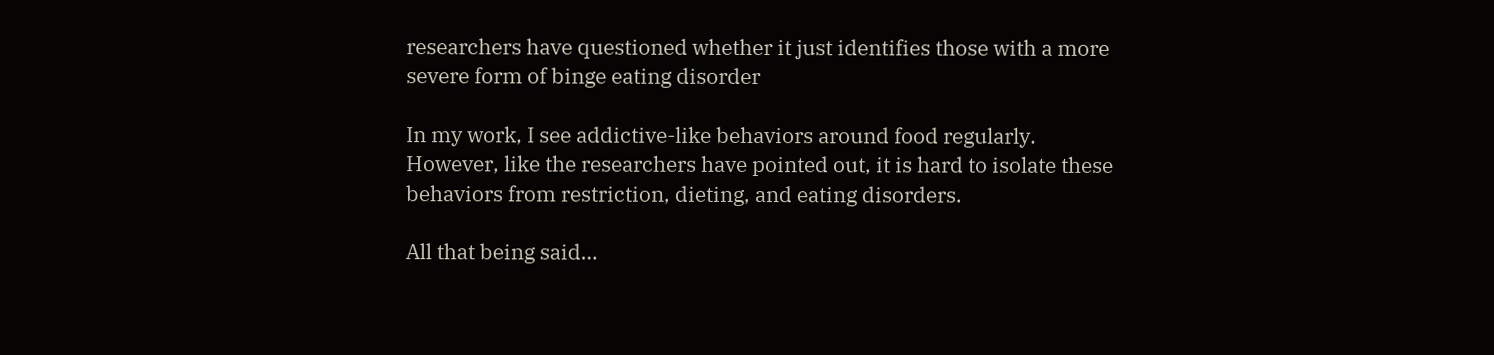researchers have questioned whether it just identifies those with a more severe form of binge eating disorder

In my work, I see addictive-like behaviors around food regularly. However, like the researchers have pointed out, it is hard to isolate these behaviors from restriction, dieting, and eating disorders.

All that being said…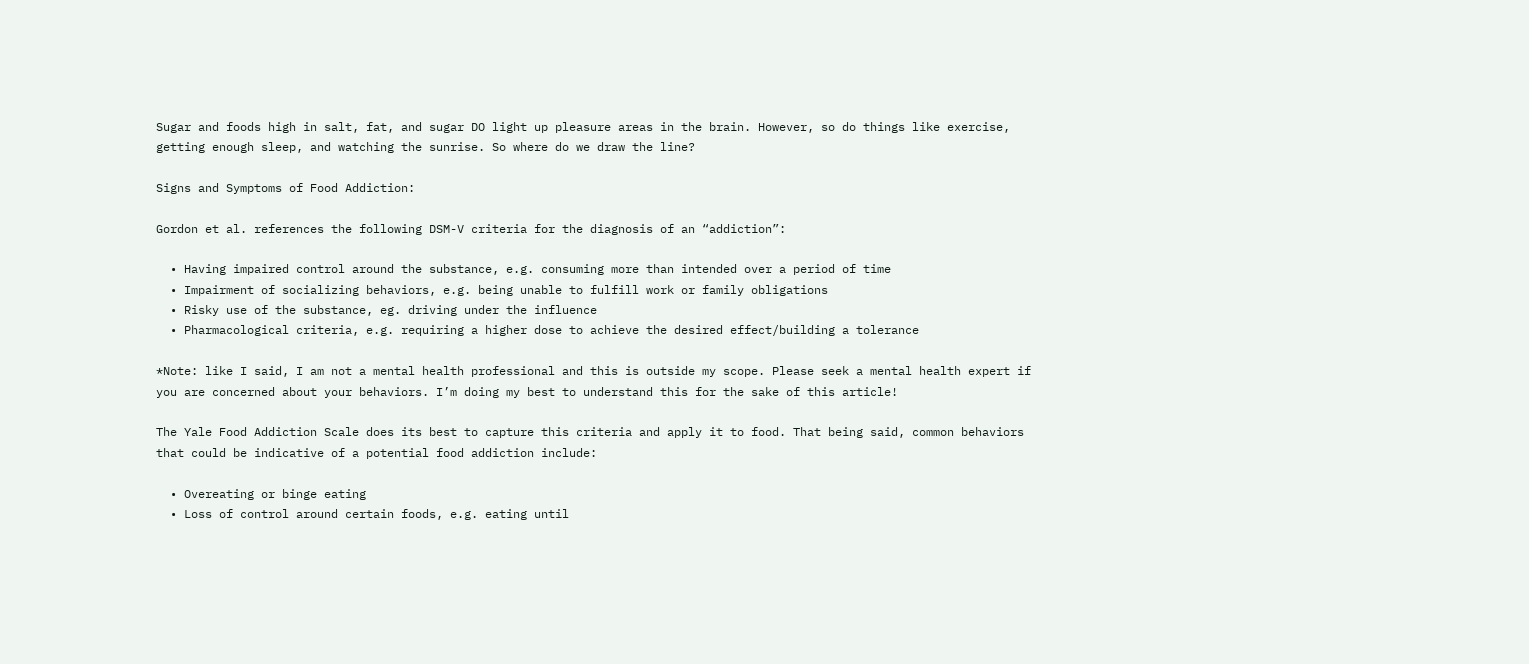Sugar and foods high in salt, fat, and sugar DO light up pleasure areas in the brain. However, so do things like exercise, getting enough sleep, and watching the sunrise. So where do we draw the line?

Signs and Symptoms of Food Addiction:

Gordon et al. references the following DSM-V criteria for the diagnosis of an “addiction”:

  • Having impaired control around the substance, e.g. consuming more than intended over a period of time
  • Impairment of socializing behaviors, e.g. being unable to fulfill work or family obligations
  • Risky use of the substance, eg. driving under the influence
  • Pharmacological criteria, e.g. requiring a higher dose to achieve the desired effect/building a tolerance

*Note: like I said, I am not a mental health professional and this is outside my scope. Please seek a mental health expert if you are concerned about your behaviors. I’m doing my best to understand this for the sake of this article!

The Yale Food Addiction Scale does its best to capture this criteria and apply it to food. That being said, common behaviors that could be indicative of a potential food addiction include:

  • Overeating or binge eating
  • Loss of control around certain foods, e.g. eating until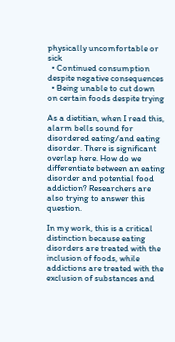physically uncomfortable or sick
  • Continued consumption despite negative consequences
  • Being unable to cut down on certain foods despite trying

As a dietitian, when I read this, alarm bells sound for disordered eating/and eating disorder. There is significant overlap here. How do we differentiate between an eating disorder and potential food addiction? Researchers are also trying to answer this question.

In my work, this is a critical distinction because eating disorders are treated with the inclusion of foods, while addictions are treated with the exclusion of substances and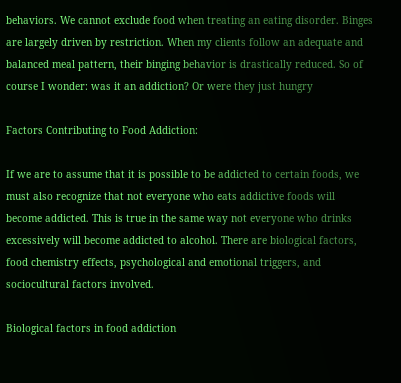behaviors. We cannot exclude food when treating an eating disorder. Binges are largely driven by restriction. When my clients follow an adequate and balanced meal pattern, their binging behavior is drastically reduced. So of course I wonder: was it an addiction? Or were they just hungry

Factors Contributing to Food Addiction:

If we are to assume that it is possible to be addicted to certain foods, we must also recognize that not everyone who eats addictive foods will become addicted. This is true in the same way not everyone who drinks excessively will become addicted to alcohol. There are biological factors, food chemistry effects, psychological and emotional triggers, and sociocultural factors involved.

Biological factors in food addiction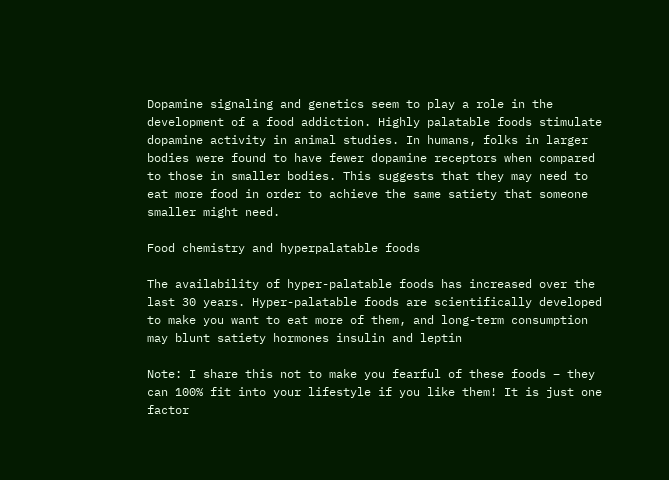Dopamine signaling and genetics seem to play a role in the development of a food addiction. Highly palatable foods stimulate dopamine activity in animal studies. In humans, folks in larger bodies were found to have fewer dopamine receptors when compared to those in smaller bodies. This suggests that they may need to eat more food in order to achieve the same satiety that someone smaller might need.

Food chemistry and hyperpalatable foods

The availability of hyper-palatable foods has increased over the last 30 years. Hyper-palatable foods are scientifically developed to make you want to eat more of them, and long-term consumption may blunt satiety hormones insulin and leptin

Note: I share this not to make you fearful of these foods – they can 100% fit into your lifestyle if you like them! It is just one factor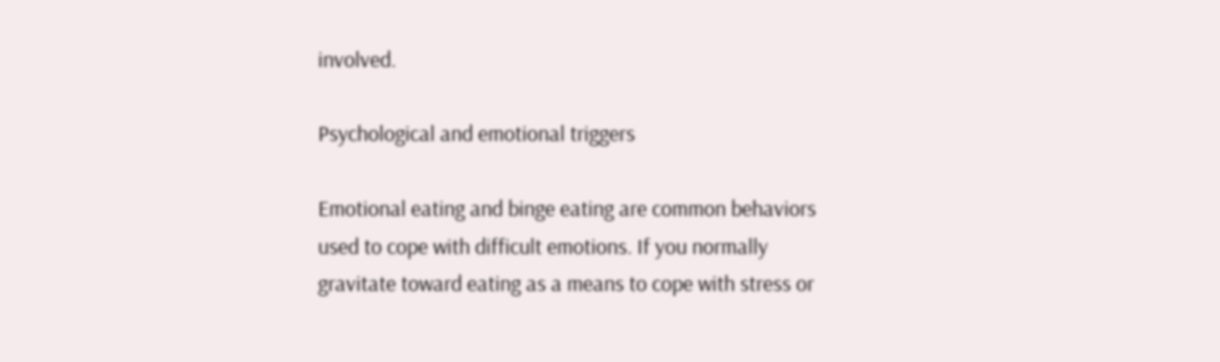involved.

Psychological and emotional triggers

Emotional eating and binge eating are common behaviors used to cope with difficult emotions. If you normally gravitate toward eating as a means to cope with stress or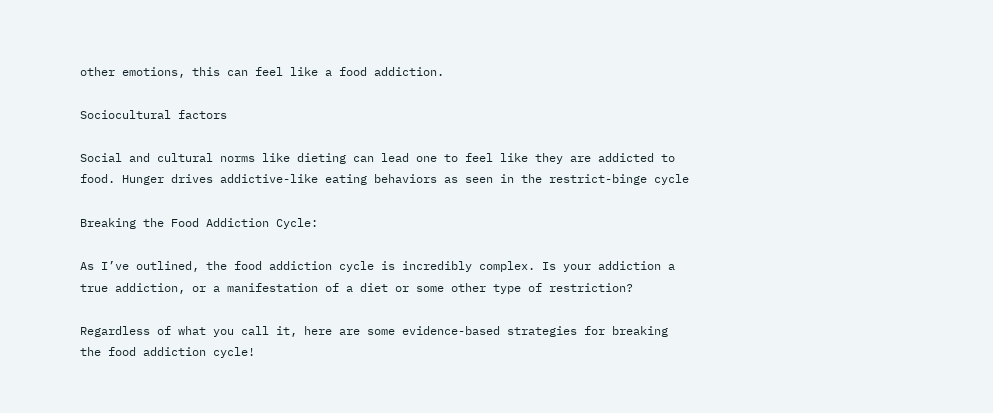other emotions, this can feel like a food addiction.

Sociocultural factors

Social and cultural norms like dieting can lead one to feel like they are addicted to food. Hunger drives addictive-like eating behaviors as seen in the restrict-binge cycle

Breaking the Food Addiction Cycle:

As I’ve outlined, the food addiction cycle is incredibly complex. Is your addiction a true addiction, or a manifestation of a diet or some other type of restriction?

Regardless of what you call it, here are some evidence-based strategies for breaking the food addiction cycle!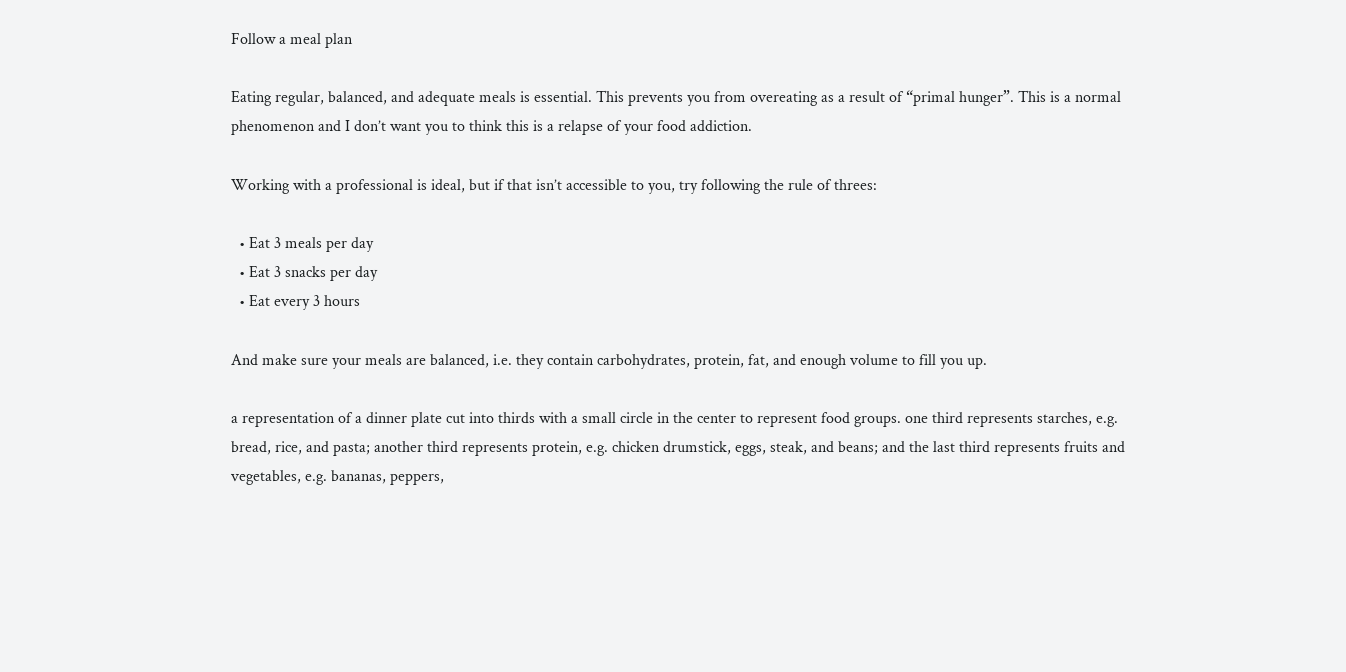Follow a meal plan

Eating regular, balanced, and adequate meals is essential. This prevents you from overeating as a result of “primal hunger”. This is a normal phenomenon and I don’t want you to think this is a relapse of your food addiction.

Working with a professional is ideal, but if that isn’t accessible to you, try following the rule of threes:

  • Eat 3 meals per day
  • Eat 3 snacks per day
  • Eat every 3 hours

And make sure your meals are balanced, i.e. they contain carbohydrates, protein, fat, and enough volume to fill you up.

a representation of a dinner plate cut into thirds with a small circle in the center to represent food groups. one third represents starches, e.g. bread, rice, and pasta; another third represents protein, e.g. chicken drumstick, eggs, steak, and beans; and the last third represents fruits and vegetables, e.g. bananas, peppers,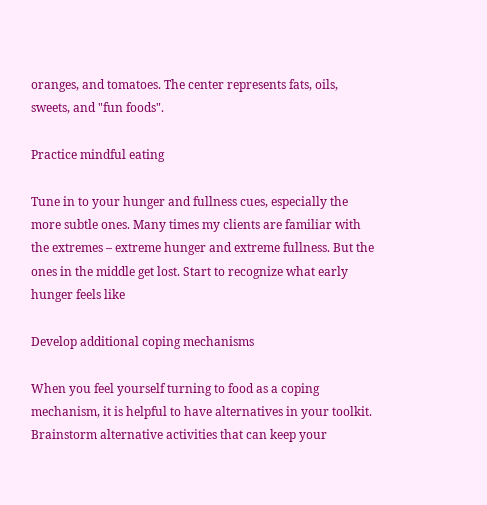oranges, and tomatoes. The center represents fats, oils, sweets, and "fun foods".

Practice mindful eating

Tune in to your hunger and fullness cues, especially the more subtle ones. Many times my clients are familiar with the extremes – extreme hunger and extreme fullness. But the ones in the middle get lost. Start to recognize what early hunger feels like

Develop additional coping mechanisms

When you feel yourself turning to food as a coping mechanism, it is helpful to have alternatives in your toolkit. Brainstorm alternative activities that can keep your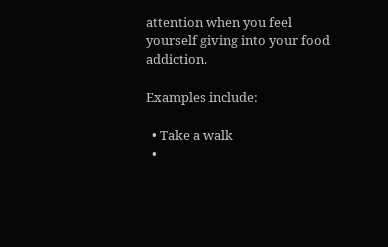attention when you feel yourself giving into your food addiction.

Examples include:

  • Take a walk
  •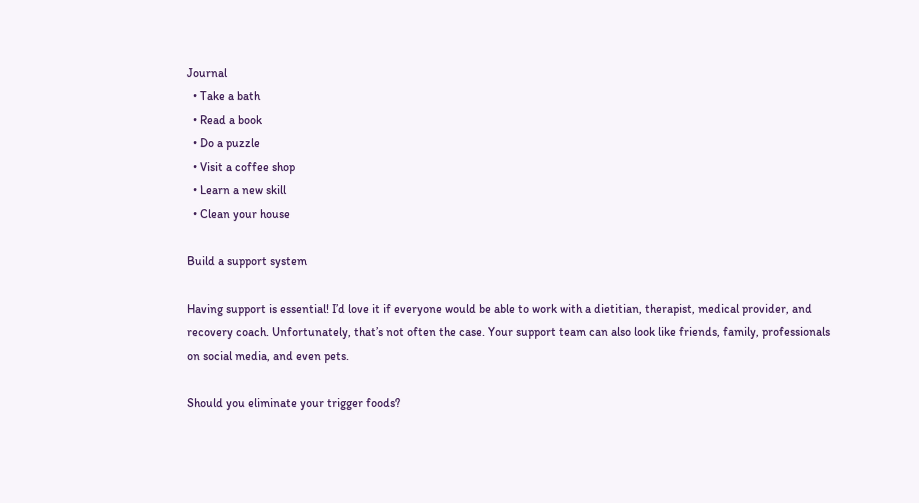Journal
  • Take a bath
  • Read a book
  • Do a puzzle
  • Visit a coffee shop
  • Learn a new skill
  • Clean your house

Build a support system

Having support is essential! I’d love it if everyone would be able to work with a dietitian, therapist, medical provider, and recovery coach. Unfortunately, that’s not often the case. Your support team can also look like friends, family, professionals on social media, and even pets.

Should you eliminate your trigger foods?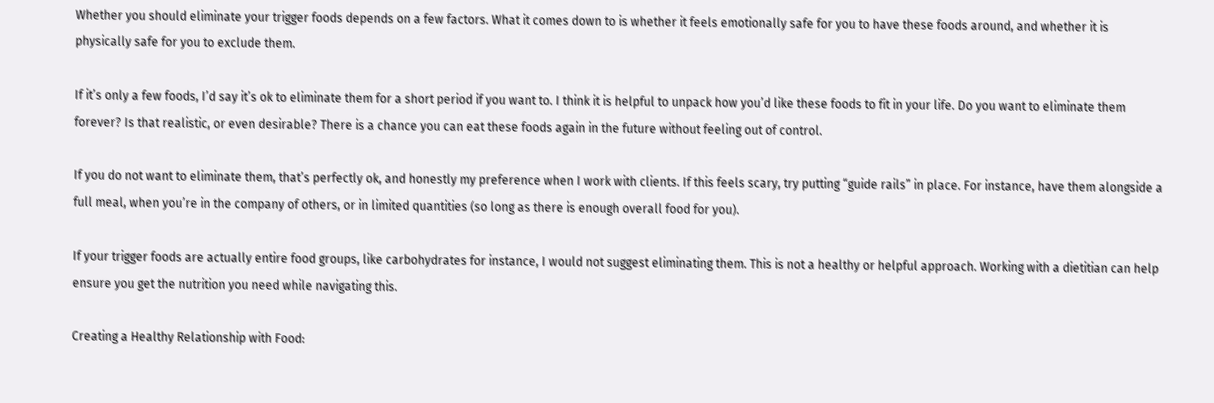Whether you should eliminate your trigger foods depends on a few factors. What it comes down to is whether it feels emotionally safe for you to have these foods around, and whether it is physically safe for you to exclude them.

If it’s only a few foods, I’d say it’s ok to eliminate them for a short period if you want to. I think it is helpful to unpack how you’d like these foods to fit in your life. Do you want to eliminate them forever? Is that realistic, or even desirable? There is a chance you can eat these foods again in the future without feeling out of control.

If you do not want to eliminate them, that’s perfectly ok, and honestly my preference when I work with clients. If this feels scary, try putting “guide rails” in place. For instance, have them alongside a full meal, when you’re in the company of others, or in limited quantities (so long as there is enough overall food for you).

If your trigger foods are actually entire food groups, like carbohydrates for instance, I would not suggest eliminating them. This is not a healthy or helpful approach. Working with a dietitian can help ensure you get the nutrition you need while navigating this.

Creating a Healthy Relationship with Food: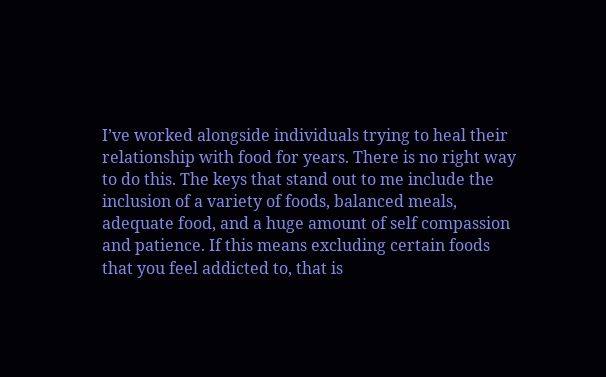I’ve worked alongside individuals trying to heal their relationship with food for years. There is no right way to do this. The keys that stand out to me include the inclusion of a variety of foods, balanced meals, adequate food, and a huge amount of self compassion and patience. If this means excluding certain foods that you feel addicted to, that is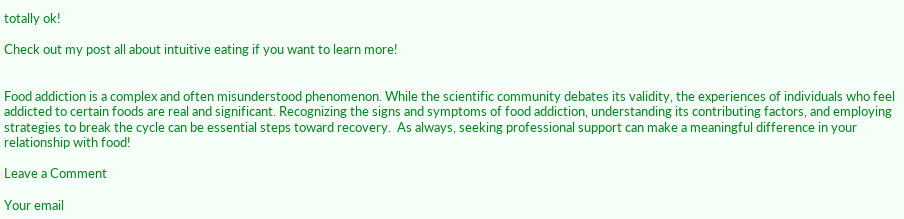totally ok!

Check out my post all about intuitive eating if you want to learn more!


Food addiction is a complex and often misunderstood phenomenon. While the scientific community debates its validity, the experiences of individuals who feel addicted to certain foods are real and significant. Recognizing the signs and symptoms of food addiction, understanding its contributing factors, and employing strategies to break the cycle can be essential steps toward recovery.  As always, seeking professional support can make a meaningful difference in your relationship with food!

Leave a Comment

Your email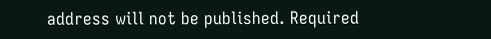address will not be published. Required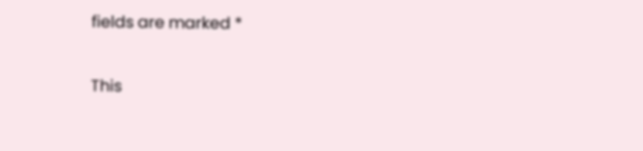fields are marked *

This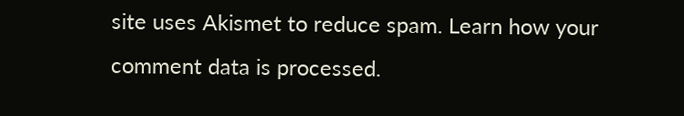site uses Akismet to reduce spam. Learn how your comment data is processed.